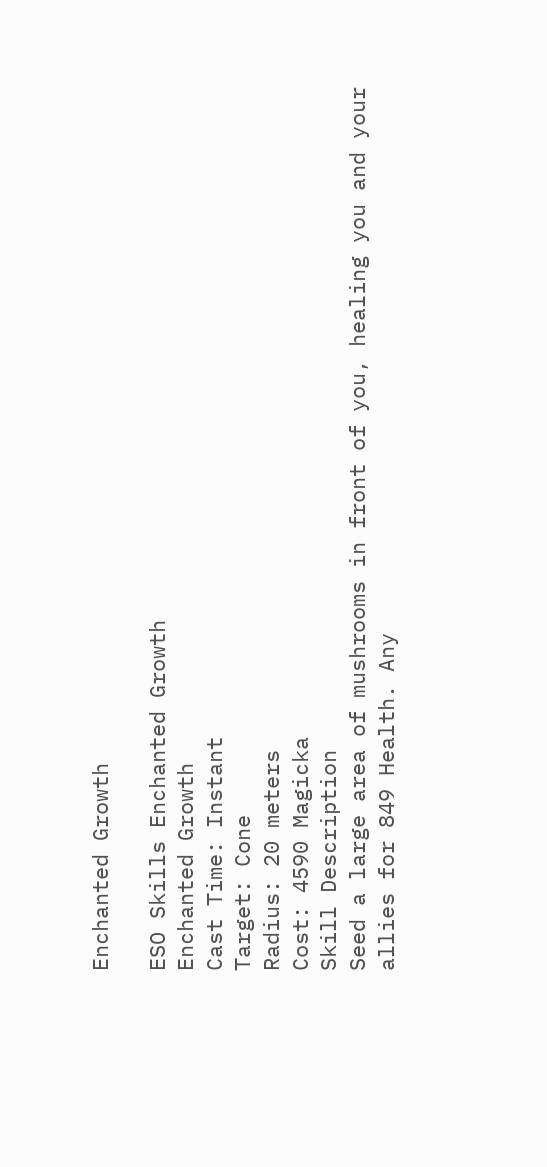Enchanted Growth

ESO Skills Enchanted Growth
Enchanted Growth
Cast Time: Instant
Target: Cone
Radius: 20 meters
Cost: 4590 Magicka
Skill Description
Seed a large area of mushrooms in front of you, healing you and your allies for 849 Health. Any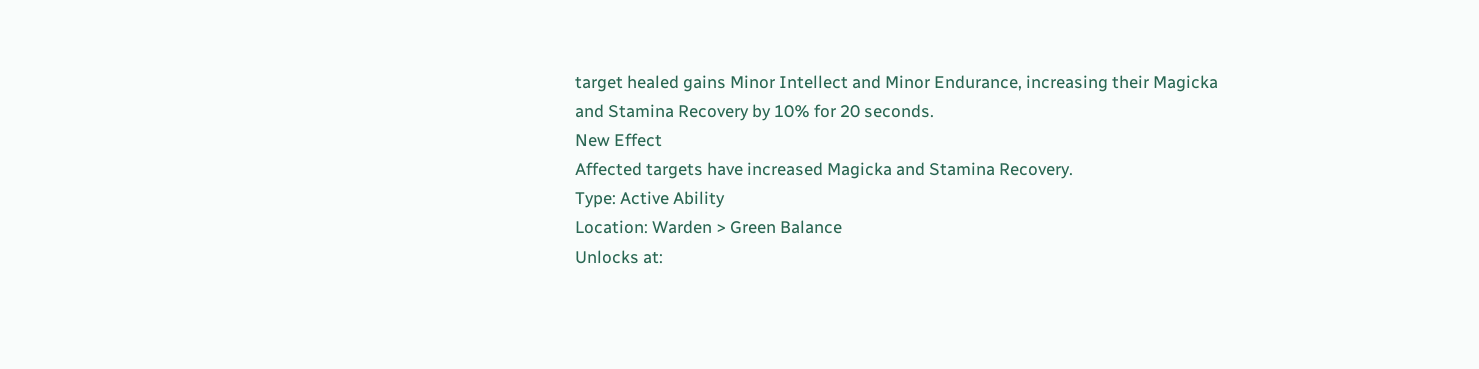target healed gains Minor Intellect and Minor Endurance, increasing their Magicka and Stamina Recovery by 10% for 20 seconds.
New Effect
Affected targets have increased Magicka and Stamina Recovery.
Type: Active Ability
Location: Warden > Green Balance
Unlocks at: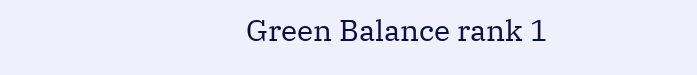Green Balance rank 1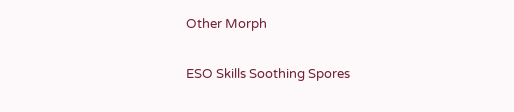Other Morph

ESO Skills Soothing Spores